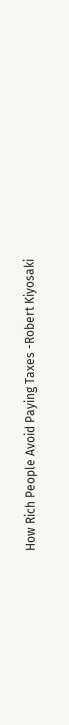How Rich People Avoid Paying Taxes -Robert Kiyosaki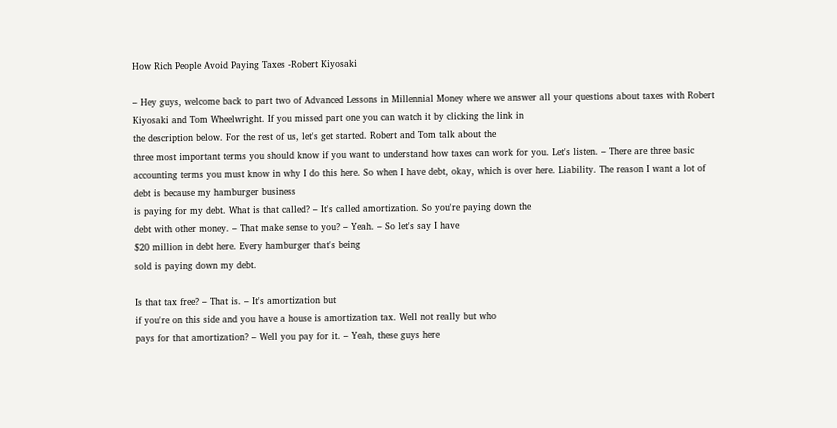How Rich People Avoid Paying Taxes -Robert Kiyosaki

– Hey guys, welcome back to part two of Advanced Lessons in Millennial Money where we answer all your questions about taxes with Robert
Kiyosaki and Tom Wheelwright. If you missed part one you can watch it by clicking the link in
the description below. For the rest of us, let's get started. Robert and Tom talk about the
three most important terms you should know if you want to understand how taxes can work for you. Let's listen. – There are three basic accounting terms you must know in why I do this here. So when I have debt, okay, which is over here. Liability. The reason I want a lot of debt is because my hamburger business
is paying for my debt. What is that called? – It's called amortization. So you're paying down the
debt with other money. – That make sense to you? – Yeah. – So let's say I have
$20 million in debt here. Every hamburger that's being
sold is paying down my debt.

Is that tax free? – That is. – It's amortization but
if you're on this side and you have a house is amortization tax. Well not really but who
pays for that amortization? – Well you pay for it. – Yeah, these guys here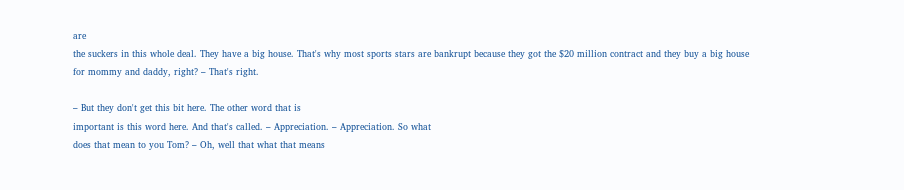are
the suckers in this whole deal. They have a big house. That's why most sports stars are bankrupt because they got the $20 million contract and they buy a big house
for mommy and daddy, right? – That's right.

– But they don't get this bit here. The other word that is
important is this word here. And that's called. – Appreciation. – Appreciation. So what
does that mean to you Tom? – Oh, well that what that means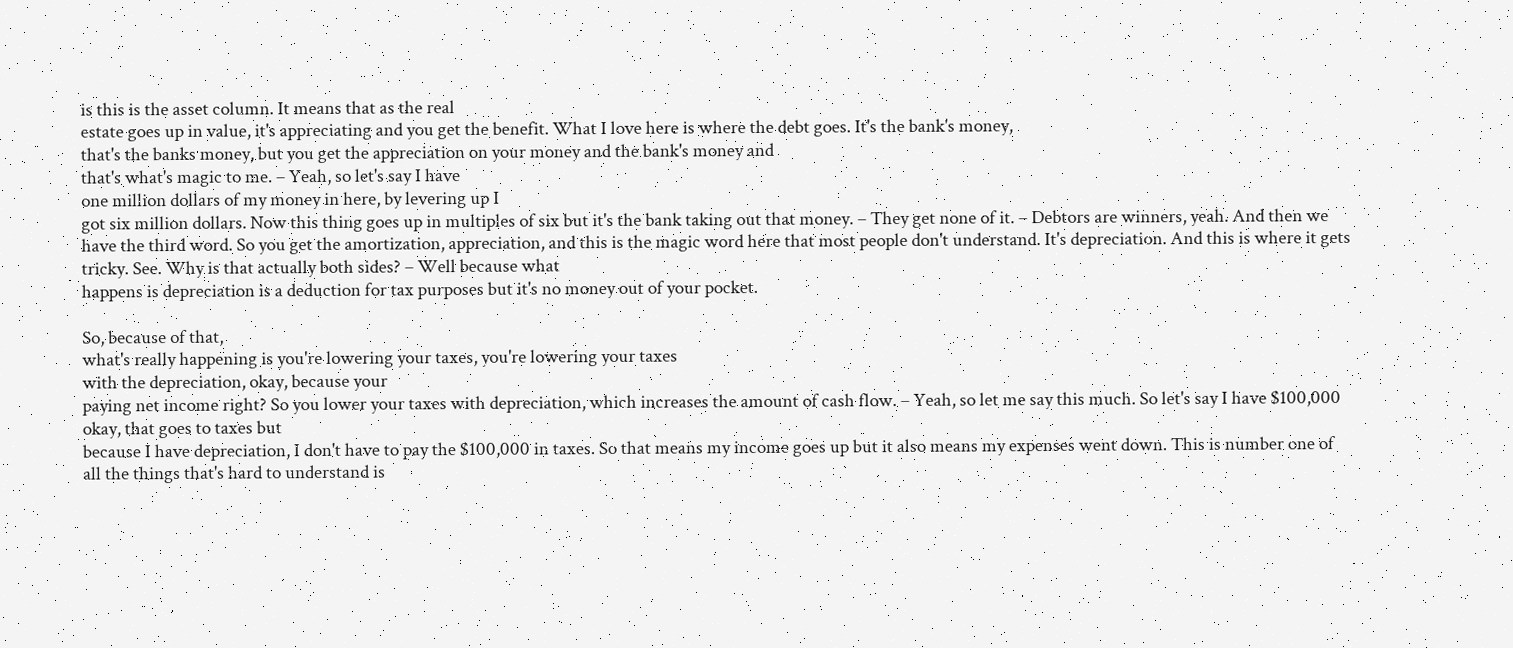is this is the asset column. It means that as the real
estate goes up in value, it's appreciating and you get the benefit. What I love here is where the debt goes. It's the bank's money,
that's the banks money, but you get the appreciation on your money and the bank's money and
that's what's magic to me. – Yeah, so let's say I have
one million dollars of my money in here, by levering up I
got six million dollars. Now this thing goes up in multiples of six but it's the bank taking out that money. – They get none of it. – Debtors are winners, yeah. And then we have the third word. So you get the amortization, appreciation, and this is the magic word here that most people don't understand. It's depreciation. And this is where it gets tricky. See. Why is that actually both sides? – Well because what
happens is depreciation is a deduction for tax purposes but it's no money out of your pocket.

So, because of that,
what's really happening is you're lowering your taxes, you're lowering your taxes
with the depreciation, okay, because your
paying net income right? So you lower your taxes with depreciation, which increases the amount of cash flow. – Yeah, so let me say this much. So let's say I have $100,000 okay, that goes to taxes but
because I have depreciation, I don't have to pay the $100,000 in taxes. So that means my income goes up but it also means my expenses went down. This is number one of all the things that's hard to understand is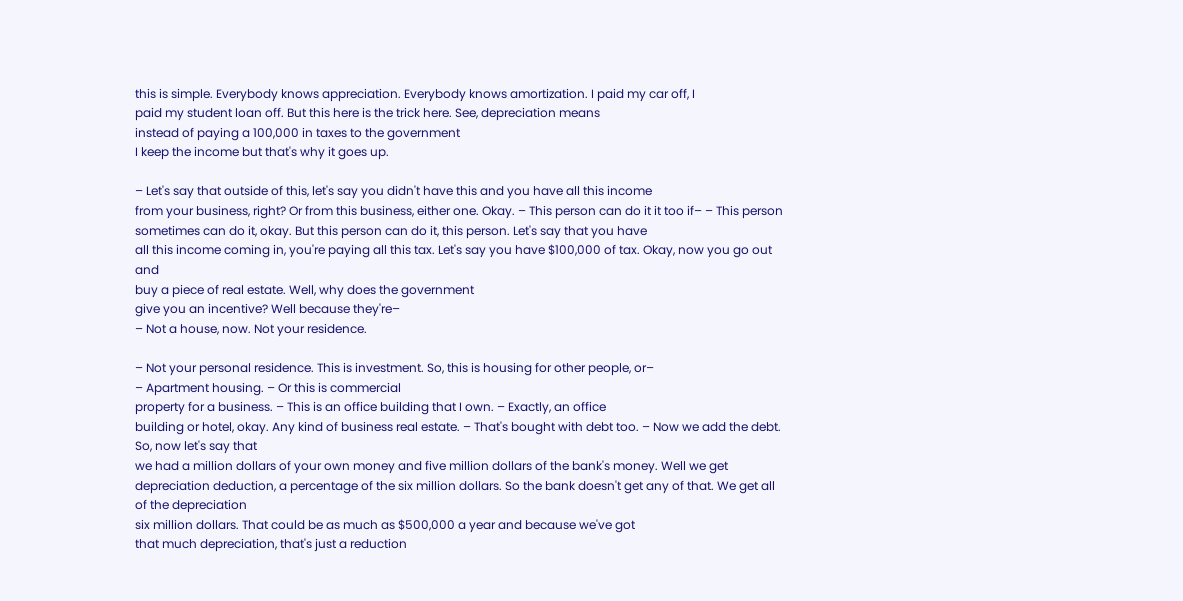this is simple. Everybody knows appreciation. Everybody knows amortization. I paid my car off, I
paid my student loan off. But this here is the trick here. See, depreciation means
instead of paying a 100,000 in taxes to the government
I keep the income but that's why it goes up.

– Let's say that outside of this, let's say you didn't have this and you have all this income
from your business, right? Or from this business, either one. Okay. – This person can do it it too if– – This person sometimes can do it, okay. But this person can do it, this person. Let's say that you have
all this income coming in, you're paying all this tax. Let's say you have $100,000 of tax. Okay, now you go out and
buy a piece of real estate. Well, why does the government
give you an incentive? Well because they're–
– Not a house, now. Not your residence.

– Not your personal residence. This is investment. So, this is housing for other people, or–
– Apartment housing. – Or this is commercial
property for a business. – This is an office building that I own. – Exactly, an office
building or hotel, okay. Any kind of business real estate. – That's bought with debt too. – Now we add the debt. So, now let's say that
we had a million dollars of your own money and five million dollars of the bank's money. Well we get depreciation deduction, a percentage of the six million dollars. So the bank doesn't get any of that. We get all of the depreciation
six million dollars. That could be as much as $500,000 a year and because we've got
that much depreciation, that's just a reduction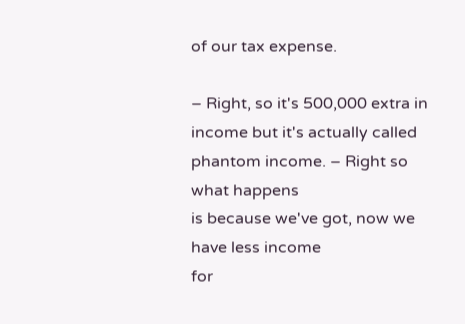of our tax expense.

– Right, so it's 500,000 extra in income but it's actually called phantom income. – Right so what happens
is because we've got, now we have less income
for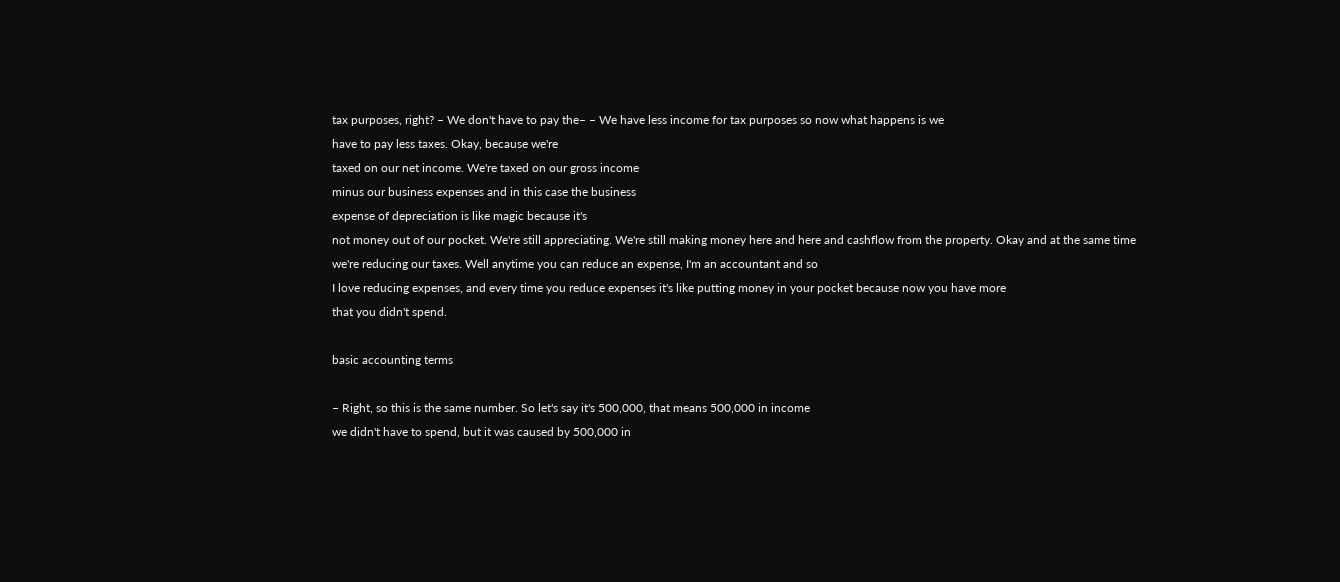tax purposes, right? – We don't have to pay the– – We have less income for tax purposes so now what happens is we
have to pay less taxes. Okay, because we're
taxed on our net income. We're taxed on our gross income
minus our business expenses and in this case the business
expense of depreciation is like magic because it's
not money out of our pocket. We're still appreciating. We're still making money here and here and cashflow from the property. Okay and at the same time
we're reducing our taxes. Well anytime you can reduce an expense, I'm an accountant and so
I love reducing expenses, and every time you reduce expenses it's like putting money in your pocket because now you have more
that you didn't spend.

basic accounting terms

– Right, so this is the same number. So let's say it's 500,000, that means 500,000 in income
we didn't have to spend, but it was caused by 500,000 in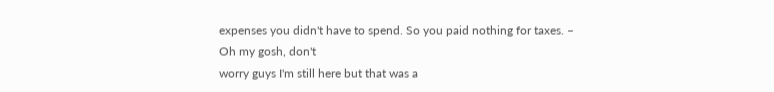expenses you didn't have to spend. So you paid nothing for taxes. – Oh my gosh, don't
worry guys I'm still here but that was a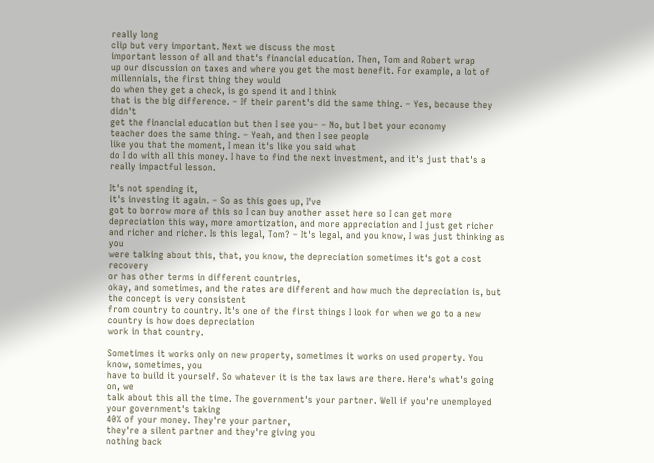really long
clip but very important. Next we discuss the most
important lesson of all and that's financial education. Then, Tom and Robert wrap
up our discussion on taxes and where you get the most benefit. For example, a lot of millennials, the first thing they would
do when they get a check, is go spend it and I think
that is the big difference. – If their parent's did the same thing. – Yes, because they didn't
get the financial education but then I see you– – No, but I bet your economy
teacher does the same thing. – Yeah, and then I see people
like you that the moment, I mean it's like you said what
do I do with all this money. I have to find the next investment, and it's just that's a
really impactful lesson.

It's not spending it,
it's investing it again. – So as this goes up, I've
got to borrow more of this so I can buy another asset here so I can get more depreciation this way, more amortization, and more appreciation and I just get richer
and richer and richer. Is this legal, Tom? – It's legal, and you know, I was just thinking as you
were talking about this, that, you know, the depreciation sometimes it's got a cost recovery
or has other terms in different countries,
okay, and sometimes, and the rates are different and how much the depreciation is, but the concept is very consistent
from country to country. It's one of the first things I look for when we go to a new country is how does depreciation
work in that country.

Sometimes it works only on new property, sometimes it works on used property. You know, sometimes, you
have to build it yourself. So whatever it is the tax laws are there. Here's what's going on, we
talk about this all the time. The government's your partner. Well if you're unemployed your government's taking
40% of your money. They're your partner,
they're a silent partner and they're giving you
nothing back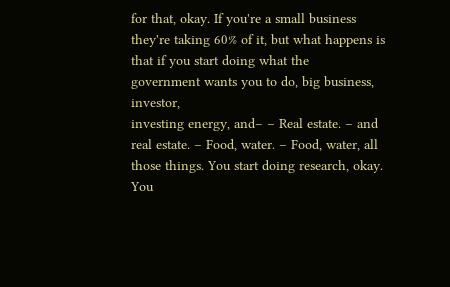for that, okay. If you're a small business
they're taking 60% of it, but what happens is that if you start doing what the
government wants you to do, big business, investor,
investing energy, and– – Real estate. – and real estate. – Food, water. – Food, water, all those things. You start doing research, okay. You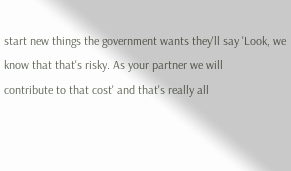start new things the government wants they'll say 'Look, we
know that that's risky. As your partner we will
contribute to that cost' and that's really all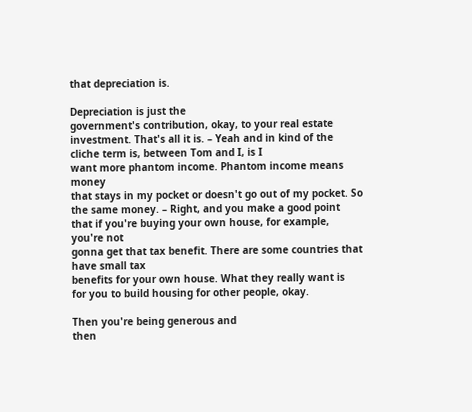that depreciation is.

Depreciation is just the
government's contribution, okay, to your real estate investment. That's all it is. – Yeah and in kind of the cliche term is, between Tom and I, is I
want more phantom income. Phantom income means money
that stays in my pocket or doesn't go out of my pocket. So the same money. – Right, and you make a good point that if you're buying your own house, for example, you're not
gonna get that tax benefit. There are some countries that have small tax
benefits for your own house. What they really want is
for you to build housing for other people, okay.

Then you're being generous and
then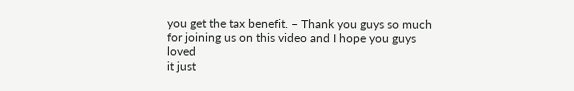you get the tax benefit. – Thank you guys so much
for joining us on this video and I hope you guys loved
it just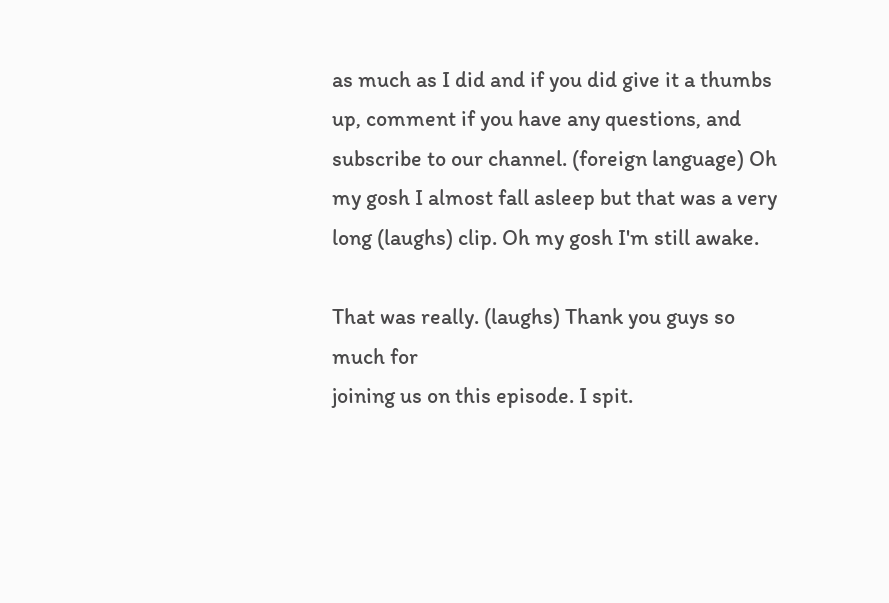as much as I did and if you did give it a thumbs up, comment if you have any questions, and subscribe to our channel. (foreign language) Oh my gosh I almost fall asleep but that was a very long (laughs) clip. Oh my gosh I'm still awake.

That was really. (laughs) Thank you guys so much for
joining us on this episode. I spit.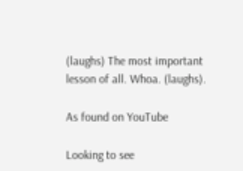(laughs) The most important lesson of all. Whoa. (laughs).

As found on YouTube

Looking to see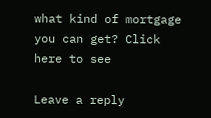what kind of mortgage you can get? Click here to see

Leave a reply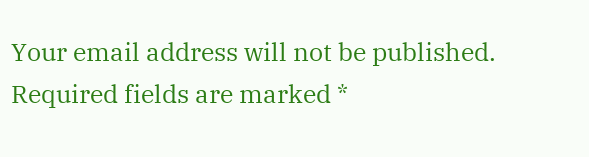Your email address will not be published. Required fields are marked *